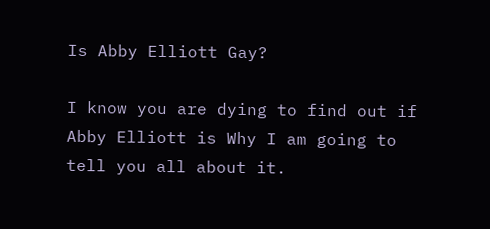Is Abby Elliott Gay?

I know you are dying to find out if Abby Elliott is Why I am going to tell you all about it.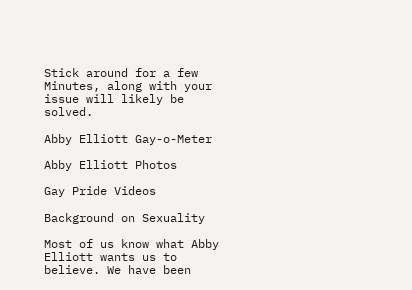Stick around for a few Minutes, along with your issue will likely be solved.

Abby Elliott Gay-o-Meter

Abby Elliott Photos

Gay Pride Videos

Background on Sexuality

Most of us know what Abby Elliott wants us to believe. We have been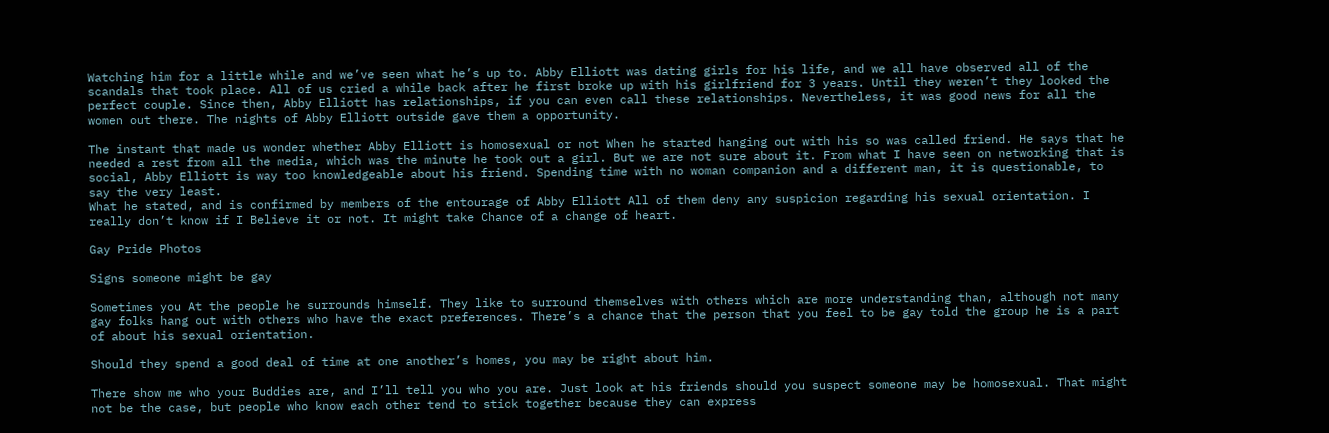Watching him for a little while and we’ve seen what he’s up to. Abby Elliott was dating girls for his life, and we all have observed all of the scandals that took place. All of us cried a while back after he first broke up with his girlfriend for 3 years. Until they weren’t they looked the perfect couple. Since then, Abby Elliott has relationships, if you can even call these relationships. Nevertheless, it was good news for all the women out there. The nights of Abby Elliott outside gave them a opportunity.

The instant that made us wonder whether Abby Elliott is homosexual or not When he started hanging out with his so was called friend. He says that he needed a rest from all the media, which was the minute he took out a girl. But we are not sure about it. From what I have seen on networking that is social, Abby Elliott is way too knowledgeable about his friend. Spending time with no woman companion and a different man, it is questionable, to say the very least.
What he stated, and is confirmed by members of the entourage of Abby Elliott All of them deny any suspicion regarding his sexual orientation. I really don’t know if I Believe it or not. It might take Chance of a change of heart.

Gay Pride Photos

Signs someone might be gay

Sometimes you At the people he surrounds himself. They like to surround themselves with others which are more understanding than, although not many gay folks hang out with others who have the exact preferences. There’s a chance that the person that you feel to be gay told the group he is a part of about his sexual orientation.

Should they spend a good deal of time at one another’s homes, you may be right about him.

There show me who your Buddies are, and I’ll tell you who you are. Just look at his friends should you suspect someone may be homosexual. That might not be the case, but people who know each other tend to stick together because they can express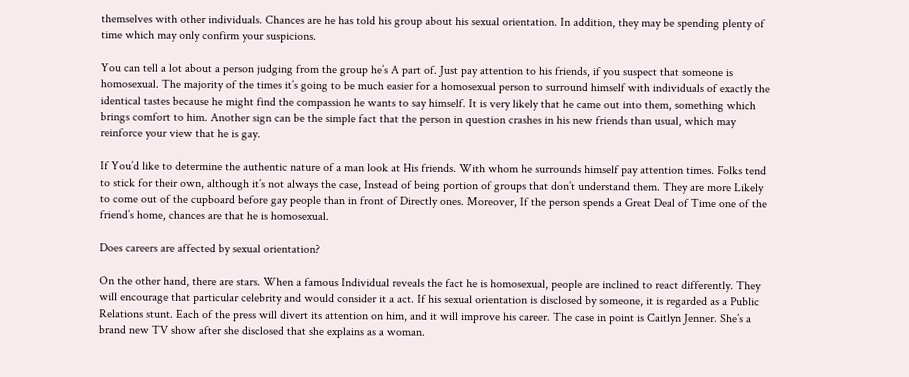themselves with other individuals. Chances are he has told his group about his sexual orientation. In addition, they may be spending plenty of time which may only confirm your suspicions.

You can tell a lot about a person judging from the group he’s A part of. Just pay attention to his friends, if you suspect that someone is homosexual. The majority of the times it’s going to be much easier for a homosexual person to surround himself with individuals of exactly the identical tastes because he might find the compassion he wants to say himself. It is very likely that he came out into them, something which brings comfort to him. Another sign can be the simple fact that the person in question crashes in his new friends than usual, which may reinforce your view that he is gay.

If You’d like to determine the authentic nature of a man look at His friends. With whom he surrounds himself pay attention times. Folks tend to stick for their own, although it’s not always the case, Instead of being portion of groups that don’t understand them. They are more Likely to come out of the cupboard before gay people than in front of Directly ones. Moreover, If the person spends a Great Deal of Time one of the friend’s home, chances are that he is homosexual.

Does careers are affected by sexual orientation?

On the other hand, there are stars. When a famous Individual reveals the fact he is homosexual, people are inclined to react differently. They will encourage that particular celebrity and would consider it a act. If his sexual orientation is disclosed by someone, it is regarded as a Public Relations stunt. Each of the press will divert its attention on him, and it will improve his career. The case in point is Caitlyn Jenner. She’s a brand new TV show after she disclosed that she explains as a woman.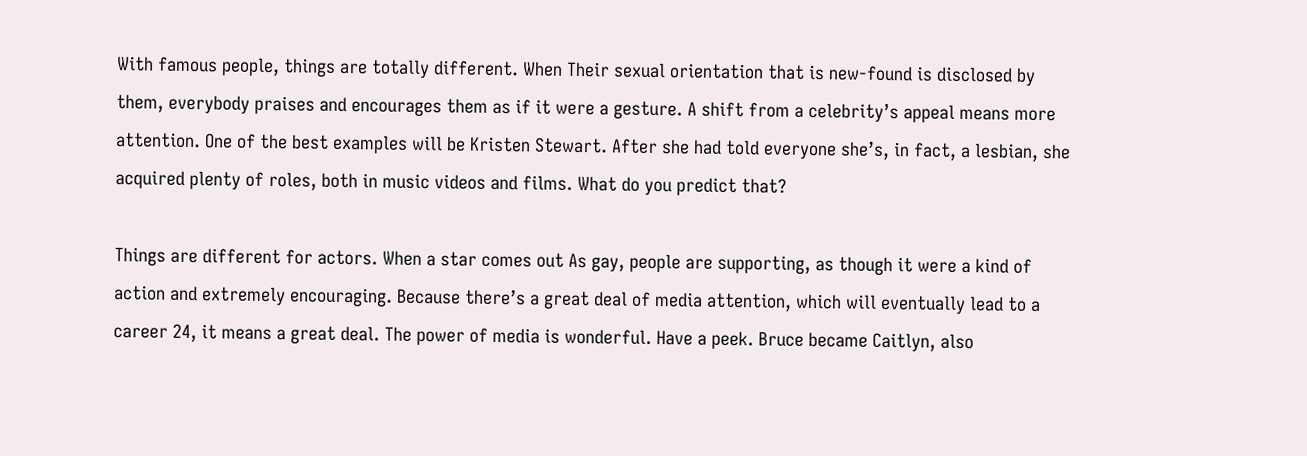With famous people, things are totally different. When Their sexual orientation that is new-found is disclosed by them, everybody praises and encourages them as if it were a gesture. A shift from a celebrity’s appeal means more attention. One of the best examples will be Kristen Stewart. After she had told everyone she’s, in fact, a lesbian, she acquired plenty of roles, both in music videos and films. What do you predict that?

Things are different for actors. When a star comes out As gay, people are supporting, as though it were a kind of action and extremely encouraging. Because there’s a great deal of media attention, which will eventually lead to a career 24, it means a great deal. The power of media is wonderful. Have a peek. Bruce became Caitlyn, also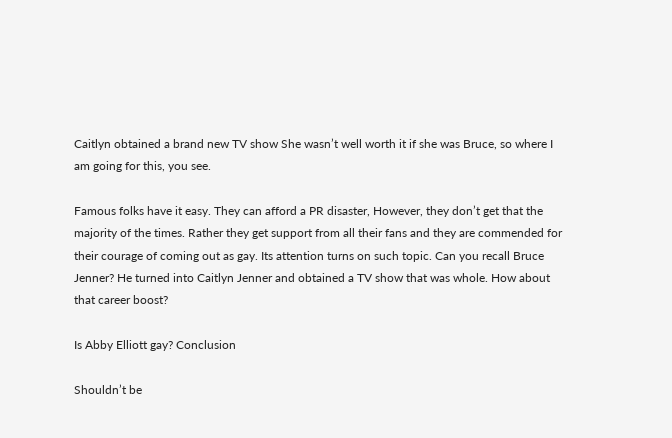Caitlyn obtained a brand new TV show She wasn’t well worth it if she was Bruce, so where I am going for this, you see.

Famous folks have it easy. They can afford a PR disaster, However, they don’t get that the majority of the times. Rather they get support from all their fans and they are commended for their courage of coming out as gay. Its attention turns on such topic. Can you recall Bruce Jenner? He turned into Caitlyn Jenner and obtained a TV show that was whole. How about that career boost?

Is Abby Elliott gay? Conclusion

Shouldn’t be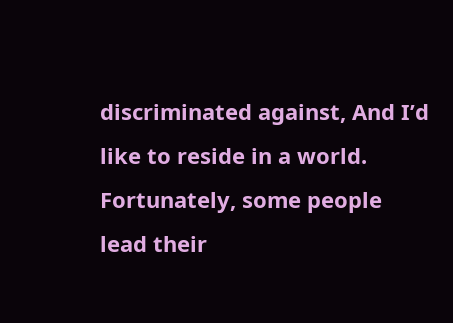discriminated against, And I’d like to reside in a world. Fortunately, some people lead their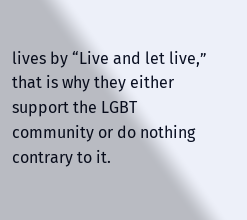lives by “Live and let live,” that is why they either support the LGBT community or do nothing contrary to it.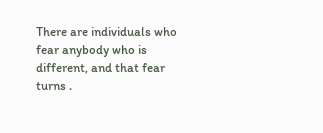There are individuals who fear anybody who is different, and that fear turns .